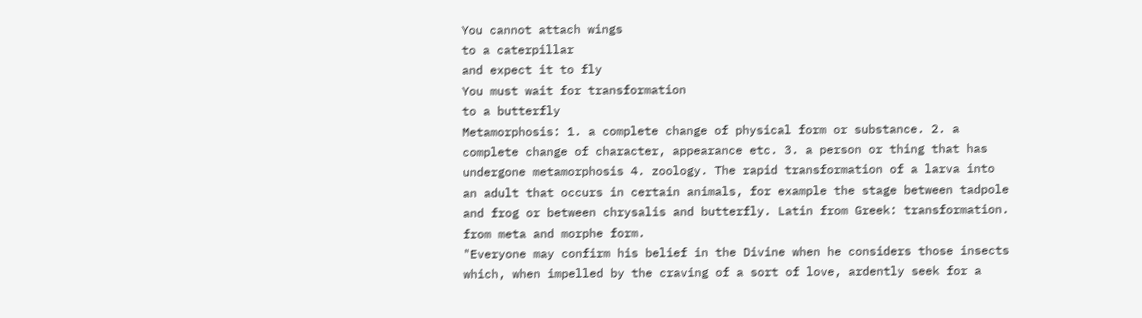You cannot attach wings
to a caterpillar
and expect it to fly
You must wait for transformation
to a butterfly
Metamorphosis: 1. a complete change of physical form or substance. 2. a complete change of character, appearance etc. 3. a person or thing that has undergone metamorphosis 4. zoology. The rapid transformation of a larva into an adult that occurs in certain animals, for example the stage between tadpole and frog or between chrysalis and butterfly. Latin from Greek: transformation. from meta and morphe form.
"Everyone may confirm his belief in the Divine when he considers those insects which, when impelled by the craving of a sort of love, ardently seek for a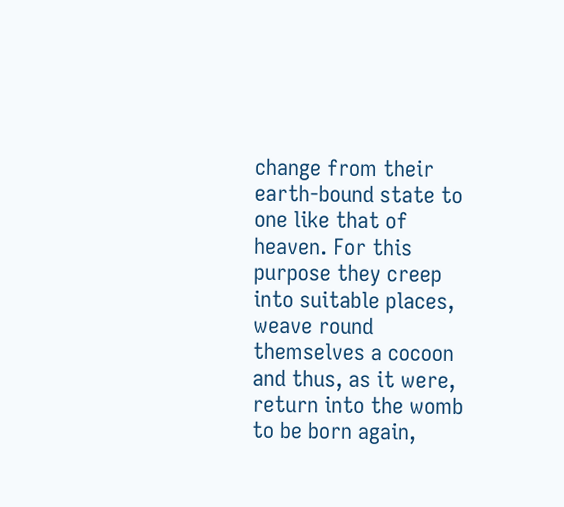change from their earth-bound state to one like that of heaven. For this purpose they creep into suitable places, weave round themselves a cocoon and thus, as it were, return into the womb to be born again,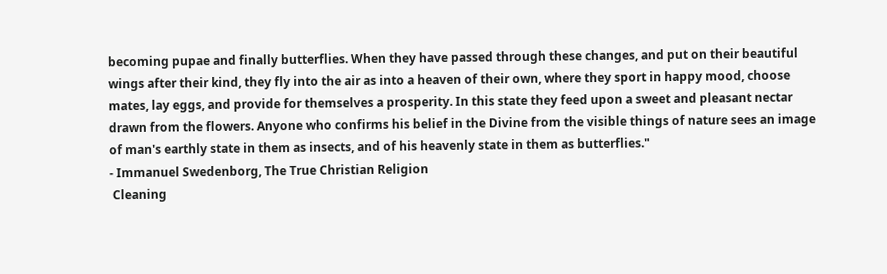becoming pupae and finally butterflies. When they have passed through these changes, and put on their beautiful wings after their kind, they fly into the air as into a heaven of their own, where they sport in happy mood, choose mates, lay eggs, and provide for themselves a prosperity. In this state they feed upon a sweet and pleasant nectar drawn from the flowers. Anyone who confirms his belief in the Divine from the visible things of nature sees an image of man's earthly state in them as insects, and of his heavenly state in them as butterflies."
- Immanuel Swedenborg, The True Christian Religion
 Cleaning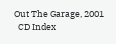Out The Garage, 2001
  CD Index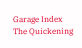Garage Index   The Quickening